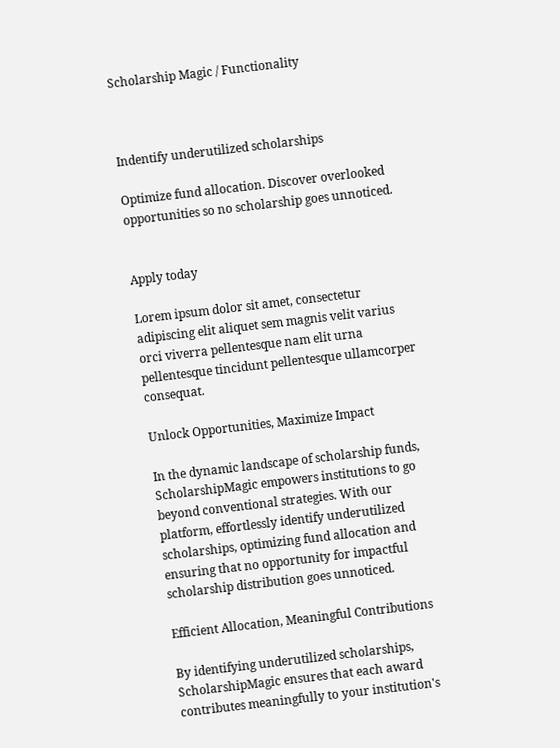Scholarship Magic / Functionality



Indentify underutilized scholarships

Optimize fund allocation. Discover overlooked opportunities so no scholarship goes unnoticed.


Apply today

Lorem ipsum dolor sit amet, consectetur adipiscing elit aliquet sem magnis velit varius orci viverra pellentesque nam elit urna pellentesque tincidunt pellentesque ullamcorper consequat.

Unlock Opportunities, Maximize Impact

In the dynamic landscape of scholarship funds, ScholarshipMagic empowers institutions to go beyond conventional strategies. With our platform, effortlessly identify underutilized scholarships, optimizing fund allocation and ensuring that no opportunity for impactful scholarship distribution goes unnoticed.

Efficient Allocation, Meaningful Contributions

By identifying underutilized scholarships, ScholarshipMagic ensures that each award contributes meaningfully to your institution's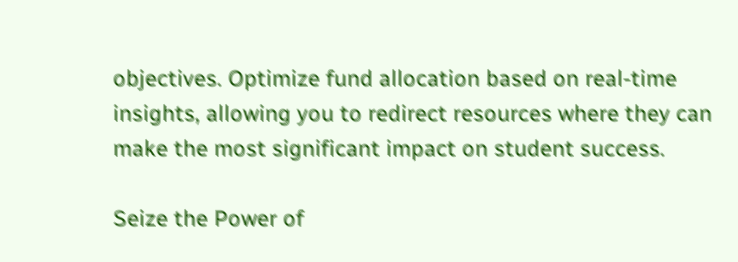objectives. Optimize fund allocation based on real-time insights, allowing you to redirect resources where they can make the most significant impact on student success.

Seize the Power of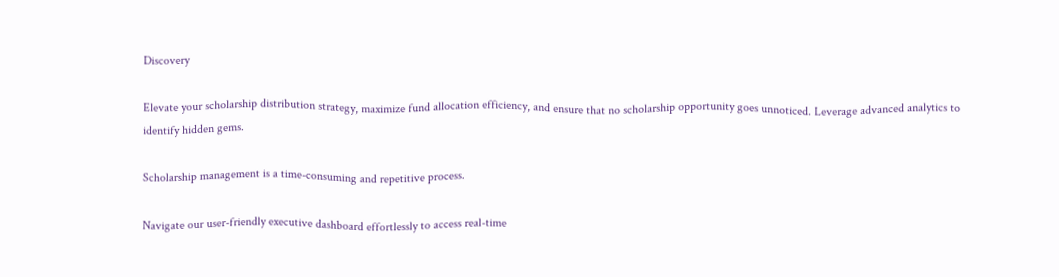Discovery

Elevate your scholarship distribution strategy, maximize fund allocation efficiency, and ensure that no scholarship opportunity goes unnoticed. Leverage advanced analytics to identify hidden gems.

Scholarship management is a time-consuming and repetitive process.

Navigate our user-friendly executive dashboard effortlessly to access real-time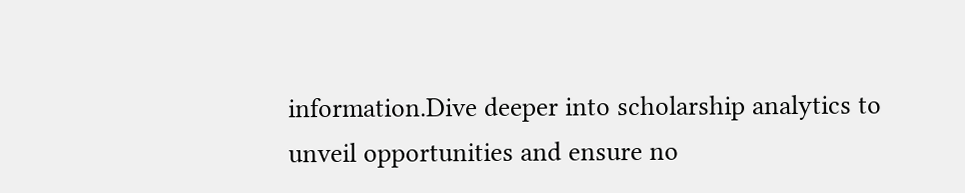information.Dive deeper into scholarship analytics to unveil opportunities and ensure no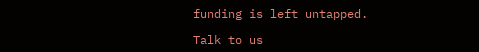funding is left untapped.

Talk to us